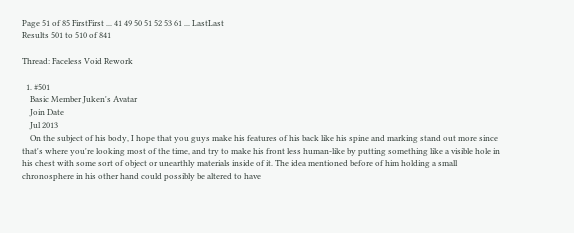Page 51 of 85 FirstFirst ... 41 49 50 51 52 53 61 ... LastLast
Results 501 to 510 of 841

Thread: Faceless Void Rework

  1. #501
    Basic Member Juken's Avatar
    Join Date
    Jul 2013
    On the subject of his body, I hope that you guys make his features of his back like his spine and marking stand out more since that's where you're looking most of the time, and try to make his front less human-like by putting something like a visible hole in his chest with some sort of object or unearthly materials inside of it. The idea mentioned before of him holding a small chronosphere in his other hand could possibly be altered to have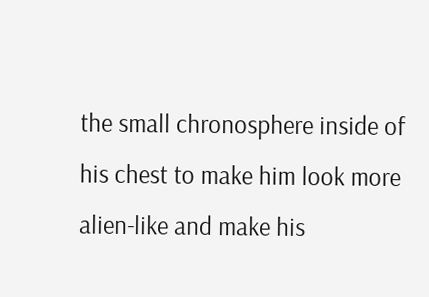the small chronosphere inside of his chest to make him look more alien-like and make his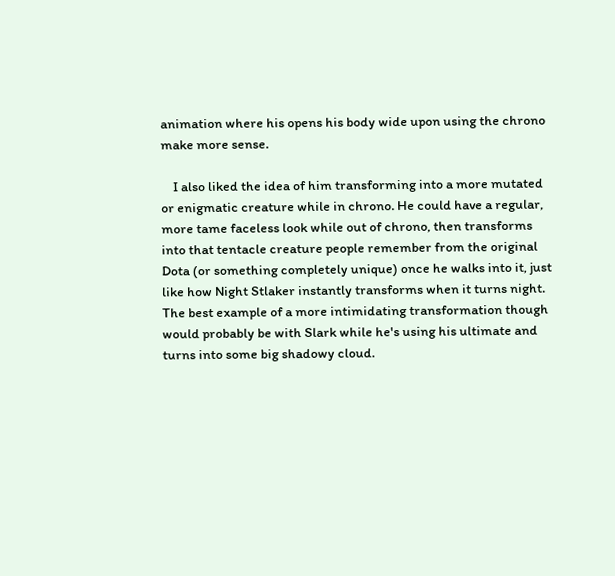animation where his opens his body wide upon using the chrono make more sense.

    I also liked the idea of him transforming into a more mutated or enigmatic creature while in chrono. He could have a regular, more tame faceless look while out of chrono, then transforms into that tentacle creature people remember from the original Dota (or something completely unique) once he walks into it, just like how Night Stlaker instantly transforms when it turns night. The best example of a more intimidating transformation though would probably be with Slark while he's using his ultimate and turns into some big shadowy cloud.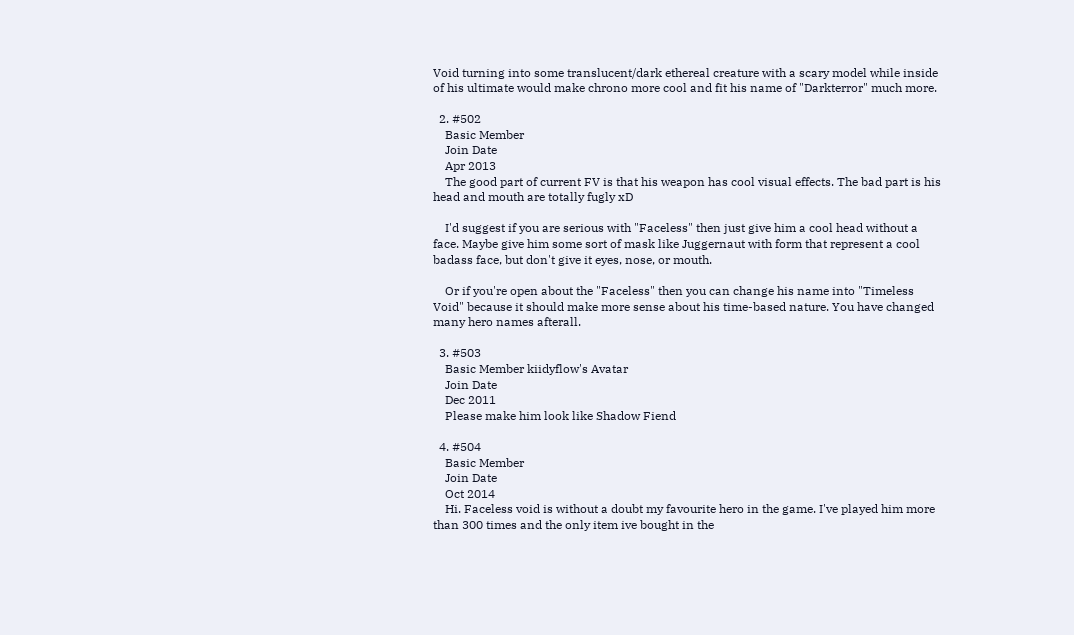Void turning into some translucent/dark ethereal creature with a scary model while inside of his ultimate would make chrono more cool and fit his name of "Darkterror" much more.

  2. #502
    Basic Member
    Join Date
    Apr 2013
    The good part of current FV is that his weapon has cool visual effects. The bad part is his head and mouth are totally fugly xD

    I'd suggest if you are serious with "Faceless" then just give him a cool head without a face. Maybe give him some sort of mask like Juggernaut with form that represent a cool badass face, but don't give it eyes, nose, or mouth.

    Or if you're open about the "Faceless" then you can change his name into "Timeless Void" because it should make more sense about his time-based nature. You have changed many hero names afterall.

  3. #503
    Basic Member kiidyflow's Avatar
    Join Date
    Dec 2011
    Please make him look like Shadow Fiend

  4. #504
    Basic Member
    Join Date
    Oct 2014
    Hi. Faceless void is without a doubt my favourite hero in the game. I've played him more than 300 times and the only item ive bought in the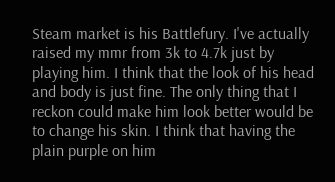Steam market is his Battlefury. I've actually raised my mmr from 3k to 4.7k just by playing him. I think that the look of his head and body is just fine. The only thing that I reckon could make him look better would be to change his skin. I think that having the plain purple on him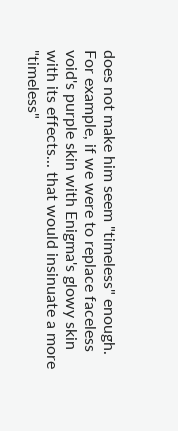does not make him seem "timeless" enough. For example, if we were to replace faceless void's purple skin with Enigma's glowy skin with its effects... that would insinuate a more "timeless"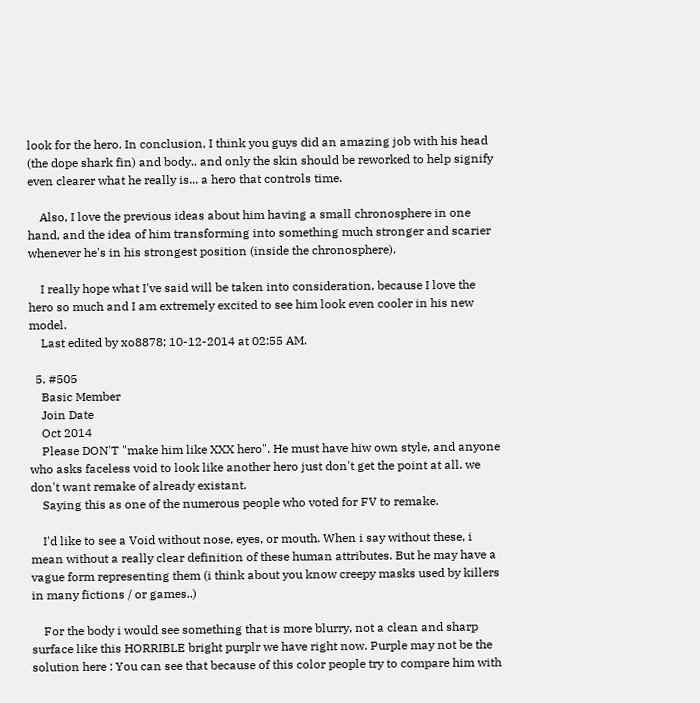look for the hero. In conclusion, I think you guys did an amazing job with his head (the dope shark fin) and body.. and only the skin should be reworked to help signify even clearer what he really is... a hero that controls time.

    Also, I love the previous ideas about him having a small chronosphere in one hand, and the idea of him transforming into something much stronger and scarier whenever he's in his strongest position (inside the chronosphere).

    I really hope what I've said will be taken into consideration, because I love the hero so much and I am extremely excited to see him look even cooler in his new model.
    Last edited by xo8878; 10-12-2014 at 02:55 AM.

  5. #505
    Basic Member
    Join Date
    Oct 2014
    Please DON'T "make him like XXX hero". He must have hiw own style, and anyone who asks faceless void to look like another hero just don't get the point at all. we don't want remake of already existant.
    Saying this as one of the numerous people who voted for FV to remake.

    I'd like to see a Void without nose, eyes, or mouth. When i say without these, i mean without a really clear definition of these human attributes. But he may have a vague form representing them (i think about you know creepy masks used by killers in many fictions / or games..)

    For the body i would see something that is more blurry, not a clean and sharp surface like this HORRIBLE bright purplr we have right now. Purple may not be the solution here : You can see that because of this color people try to compare him with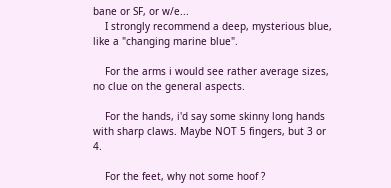bane or SF, or w/e...
    I strongly recommend a deep, mysterious blue, like a "changing marine blue".

    For the arms i would see rather average sizes, no clue on the general aspects.

    For the hands, i'd say some skinny long hands with sharp claws. Maybe NOT 5 fingers, but 3 or 4.

    For the feet, why not some hoof ?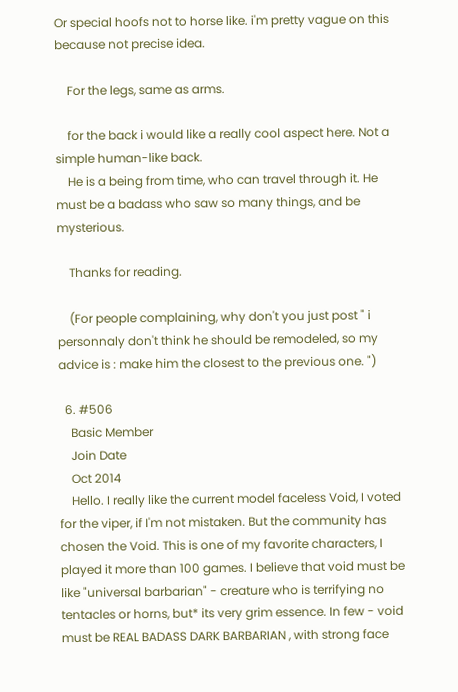Or special hoofs not to horse like. i'm pretty vague on this because not precise idea.

    For the legs, same as arms.

    for the back i would like a really cool aspect here. Not a simple human-like back.
    He is a being from time, who can travel through it. He must be a badass who saw so many things, and be mysterious.

    Thanks for reading.

    (For people complaining, why don't you just post " i personnaly don't think he should be remodeled, so my advice is : make him the closest to the previous one. ")

  6. #506
    Basic Member
    Join Date
    Oct 2014
    Hello. I really like the current model faceless Void, I voted for the viper, if I'm not mistaken. But the community has chosen the Void. This is one of my favorite characters, I played it more than 100 games. I believe that void must be like "universal barbarian" - creature who is terrifying no tentacles or horns, but* its very grim essence. In few - void must be REAL BADASS DARK BARBARIAN , with strong face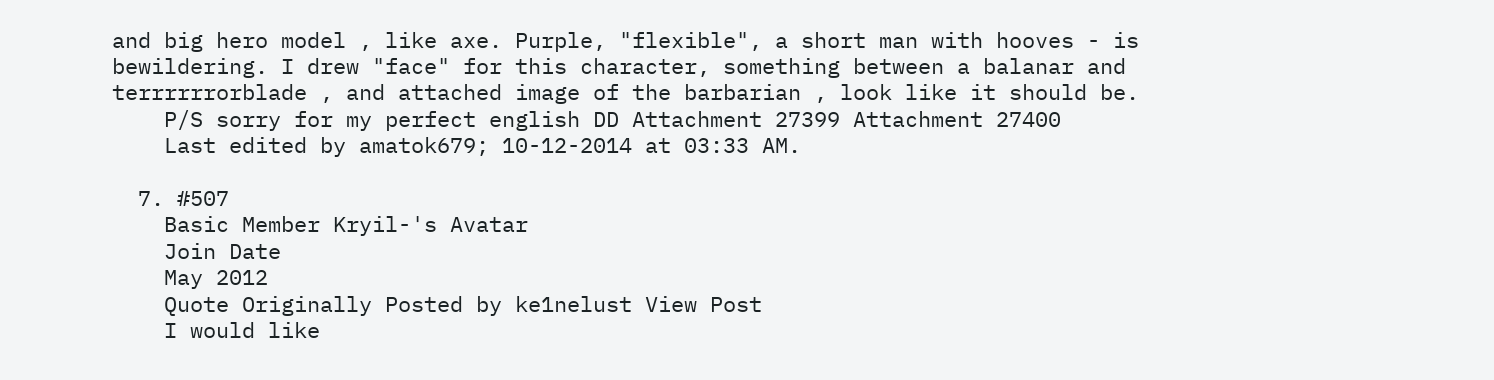and big hero model , like axe. Purple, "flexible", a short man with hooves - is bewildering. I drew "face" for this character, something between a balanar and terrrrrrorblade , and attached image of the barbarian , look like it should be.
    P/S sorry for my perfect english DD Attachment 27399 Attachment 27400
    Last edited by amatok679; 10-12-2014 at 03:33 AM.

  7. #507
    Basic Member Kryil-'s Avatar
    Join Date
    May 2012
    Quote Originally Posted by ke1nelust View Post
    I would like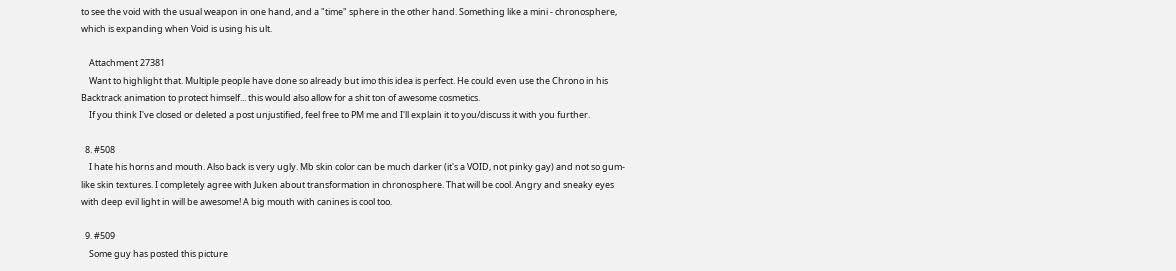to see the void with the usual weapon in one hand, and a "time" sphere in the other hand. Something like a mini - chronosphere, which is expanding when Void is using his ult.

    Attachment 27381
    Want to highlight that. Multiple people have done so already but imo this idea is perfect. He could even use the Chrono in his Backtrack animation to protect himself... this would also allow for a shit ton of awesome cosmetics.
    If you think I've closed or deleted a post unjustified, feel free to PM me and I'll explain it to you/discuss it with you further.

  8. #508
    I hate his horns and mouth. Also back is very ugly. Mb skin color can be much darker (it's a VOID, not pinky gay) and not so gum-like skin textures. I completely agree with Juken about transformation in chronosphere. That will be cool. Angry and sneaky eyes with deep evil light in will be awesome! A big mouth with canines is cool too.

  9. #509
    Some guy has posted this picture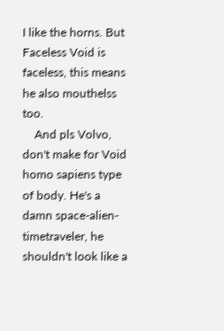I like the horns. But Faceless Void is faceless, this means he also mouthelss too.
    And pls Volvo, don't make for Void homo sapiens type of body. He's a damn space-alien-timetraveler, he shouldn't look like a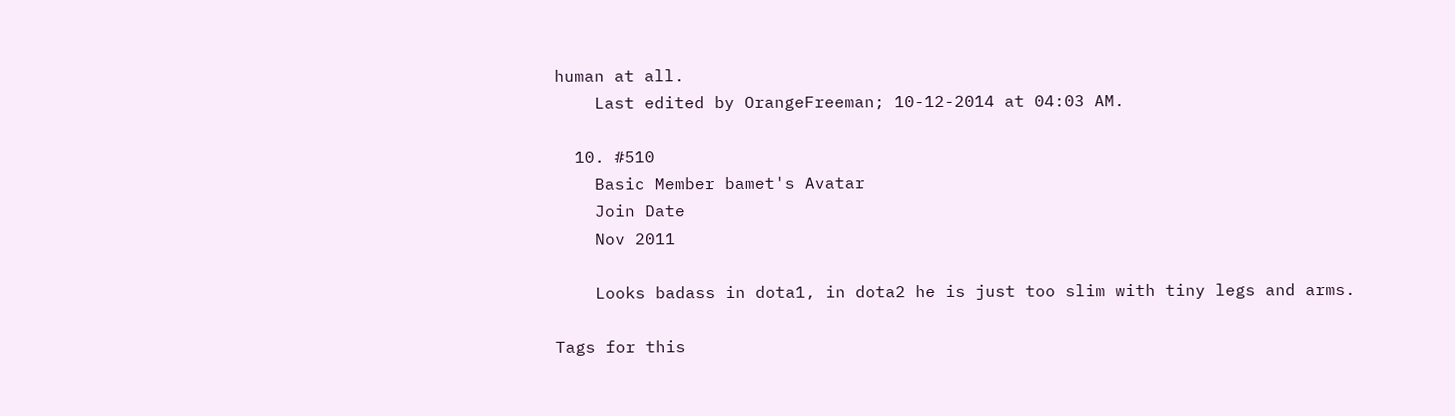human at all.
    Last edited by OrangeFreeman; 10-12-2014 at 04:03 AM.

  10. #510
    Basic Member bamet's Avatar
    Join Date
    Nov 2011

    Looks badass in dota1, in dota2 he is just too slim with tiny legs and arms.

Tags for this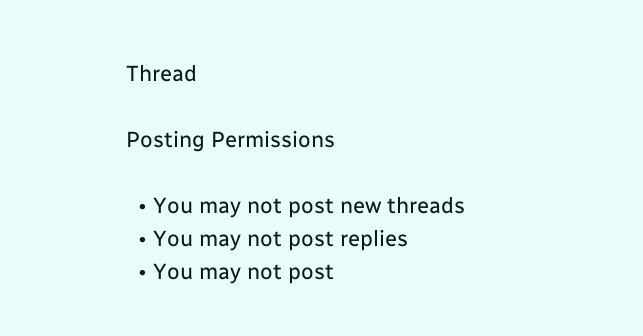Thread

Posting Permissions

  • You may not post new threads
  • You may not post replies
  • You may not post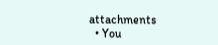attachments
  • You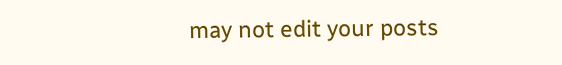may not edit your posts